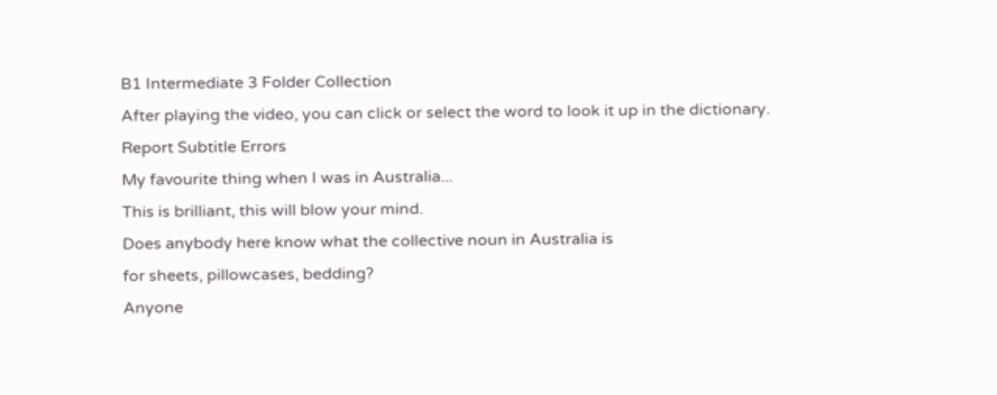B1 Intermediate 3 Folder Collection
After playing the video, you can click or select the word to look it up in the dictionary.
Report Subtitle Errors
My favourite thing when I was in Australia...
This is brilliant, this will blow your mind.
Does anybody here know what the collective noun in Australia is
for sheets, pillowcases, bedding?
Anyone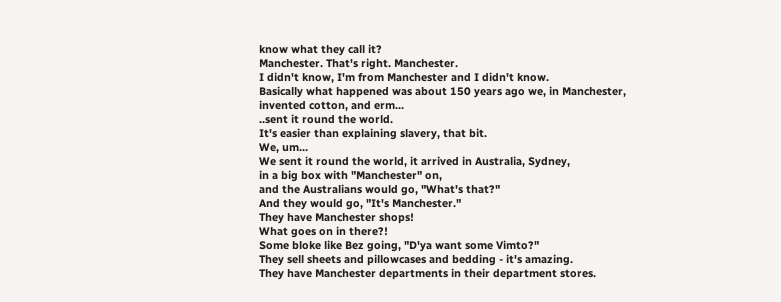know what they call it?
Manchester. That's right. Manchester.
I didn't know, I'm from Manchester and I didn't know.
Basically what happened was about 150 years ago we, in Manchester,
invented cotton, and erm...
..sent it round the world.
It's easier than explaining slavery, that bit.
We, um...
We sent it round the world, it arrived in Australia, Sydney,
in a big box with "Manchester" on,
and the Australians would go, "What's that?"
And they would go, "It's Manchester."
They have Manchester shops!
What goes on in there?!
Some bloke like Bez going, "D'ya want some Vimto?"
They sell sheets and pillowcases and bedding - it's amazing.
They have Manchester departments in their department stores.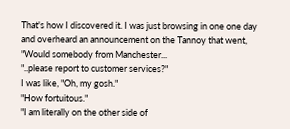That's how I discovered it. I was just browsing in one one day
and overheard an announcement on the Tannoy that went,
"Would somebody from Manchester...
"..please report to customer services?"
I was like, "Oh, my gosh."
"How fortuitous."
"I am literally on the other side of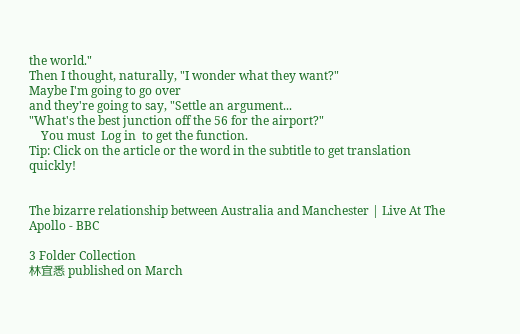the world."
Then I thought, naturally, "I wonder what they want?"
Maybe I'm going to go over
and they're going to say, "Settle an argument...
"What's the best junction off the 56 for the airport?"
    You must  Log in  to get the function.
Tip: Click on the article or the word in the subtitle to get translation quickly!


The bizarre relationship between Australia and Manchester | Live At The Apollo - BBC

3 Folder Collection
林宜悉 published on March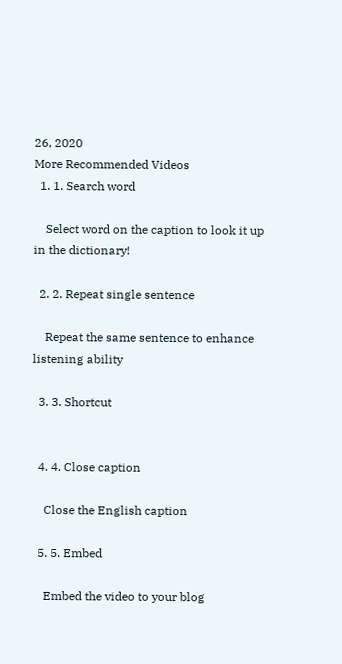26, 2020
More Recommended Videos
  1. 1. Search word

    Select word on the caption to look it up in the dictionary!

  2. 2. Repeat single sentence

    Repeat the same sentence to enhance listening ability

  3. 3. Shortcut


  4. 4. Close caption

    Close the English caption

  5. 5. Embed

    Embed the video to your blog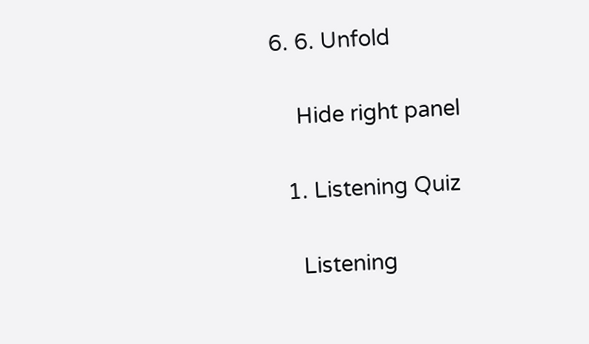6. 6. Unfold

    Hide right panel

  1. Listening Quiz

    Listening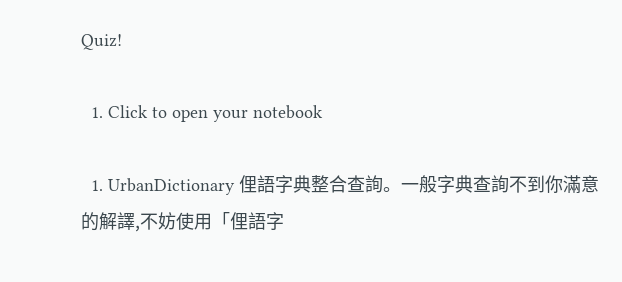Quiz!

  1. Click to open your notebook

  1. UrbanDictionary 俚語字典整合查詢。一般字典查詢不到你滿意的解譯,不妨使用「俚語字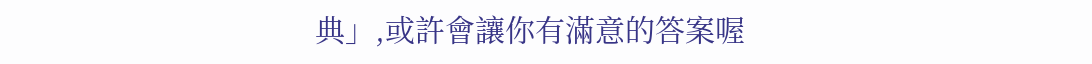典」,或許會讓你有滿意的答案喔